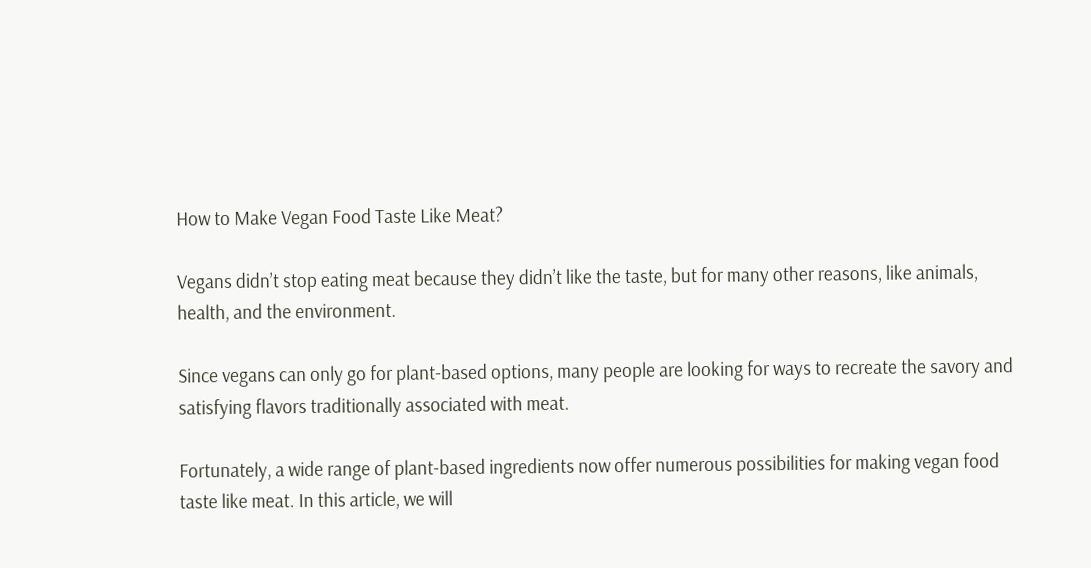How to Make Vegan Food Taste Like Meat?

Vegans didn’t stop eating meat because they didn’t like the taste, but for many other reasons, like animals, health, and the environment.

Since vegans can only go for plant-based options, many people are looking for ways to recreate the savory and satisfying flavors traditionally associated with meat.

Fortunately, a wide range of plant-based ingredients now offer numerous possibilities for making vegan food taste like meat. In this article, we will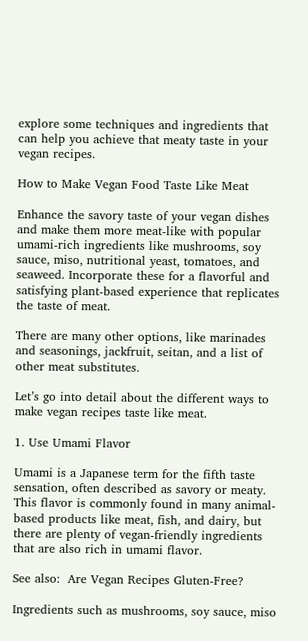explore some techniques and ingredients that can help you achieve that meaty taste in your vegan recipes.

How to Make Vegan Food Taste Like Meat

Enhance the savory taste of your vegan dishes and make them more meat-like with popular umami-rich ingredients like mushrooms, soy sauce, miso, nutritional yeast, tomatoes, and seaweed. Incorporate these for a flavorful and satisfying plant-based experience that replicates the taste of meat.

There are many other options, like marinades and seasonings, jackfruit, seitan, and a list of other meat substitutes.

Let’s go into detail about the different ways to make vegan recipes taste like meat.

1. Use Umami Flavor

Umami is a Japanese term for the fifth taste sensation, often described as savory or meaty. This flavor is commonly found in many animal-based products like meat, fish, and dairy, but there are plenty of vegan-friendly ingredients that are also rich in umami flavor.

See also:  Are Vegan Recipes Gluten-Free?

Ingredients such as mushrooms, soy sauce, miso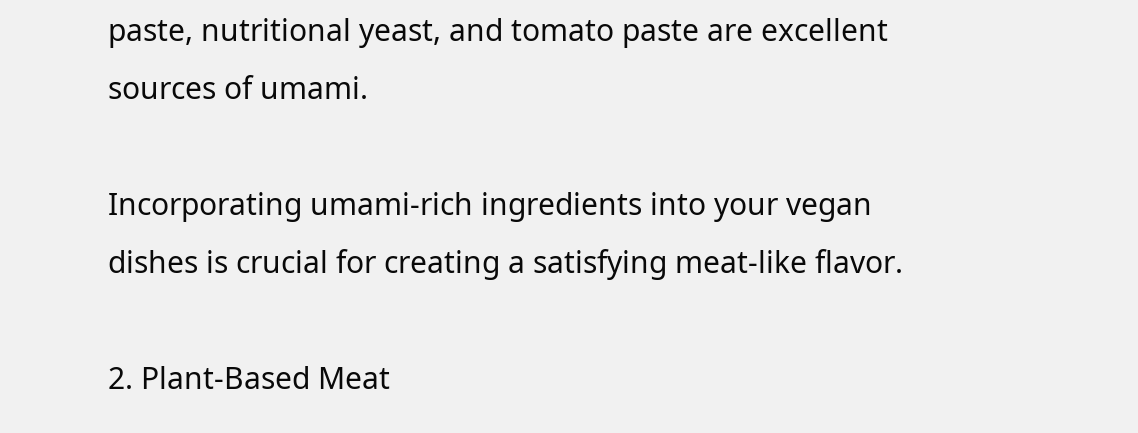paste, nutritional yeast, and tomato paste are excellent sources of umami.

Incorporating umami-rich ingredients into your vegan dishes is crucial for creating a satisfying meat-like flavor.

2. Plant-Based Meat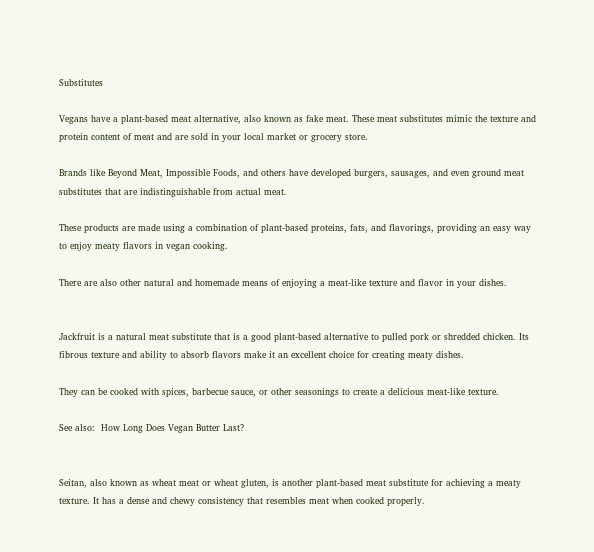Substitutes

Vegans have a plant-based meat alternative, also known as fake meat. These meat substitutes mimic the texture and protein content of meat and are sold in your local market or grocery store.

Brands like Beyond Meat, Impossible Foods, and others have developed burgers, sausages, and even ground meat substitutes that are indistinguishable from actual meat.

These products are made using a combination of plant-based proteins, fats, and flavorings, providing an easy way to enjoy meaty flavors in vegan cooking.

There are also other natural and homemade means of enjoying a meat-like texture and flavor in your dishes.


Jackfruit is a natural meat substitute that is a good plant-based alternative to pulled pork or shredded chicken. Its fibrous texture and ability to absorb flavors make it an excellent choice for creating meaty dishes.

They can be cooked with spices, barbecue sauce, or other seasonings to create a delicious meat-like texture.

See also:  How Long Does Vegan Butter Last?


Seitan, also known as wheat meat or wheat gluten, is another plant-based meat substitute for achieving a meaty texture. It has a dense and chewy consistency that resembles meat when cooked properly.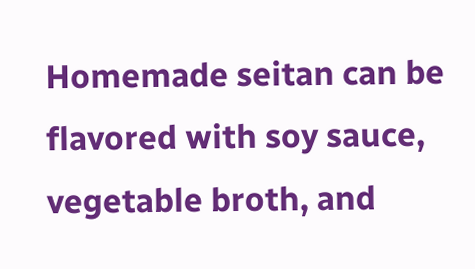Homemade seitan can be flavored with soy sauce, vegetable broth, and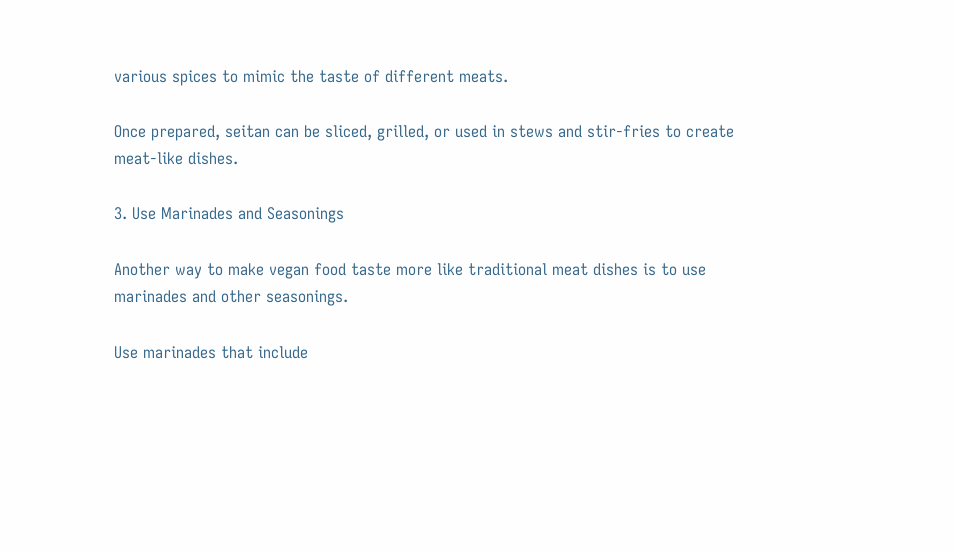various spices to mimic the taste of different meats.

Once prepared, seitan can be sliced, grilled, or used in stews and stir-fries to create meat-like dishes.

3. Use Marinades and Seasonings

Another way to make vegan food taste more like traditional meat dishes is to use marinades and other seasonings.

Use marinades that include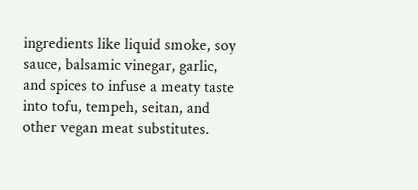ingredients like liquid smoke, soy sauce, balsamic vinegar, garlic, and spices to infuse a meaty taste into tofu, tempeh, seitan, and other vegan meat substitutes.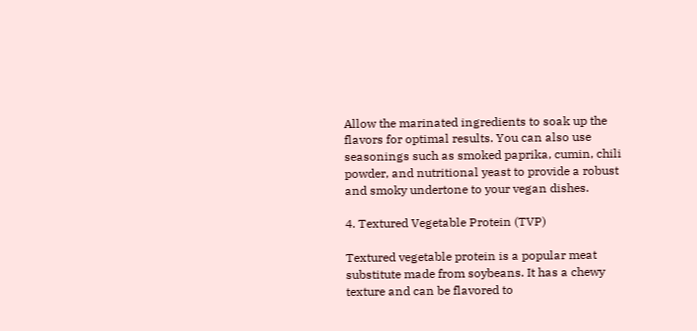Allow the marinated ingredients to soak up the flavors for optimal results. You can also use seasonings such as smoked paprika, cumin, chili powder, and nutritional yeast to provide a robust and smoky undertone to your vegan dishes.

4. Textured Vegetable Protein (TVP)

Textured vegetable protein is a popular meat substitute made from soybeans. It has a chewy texture and can be flavored to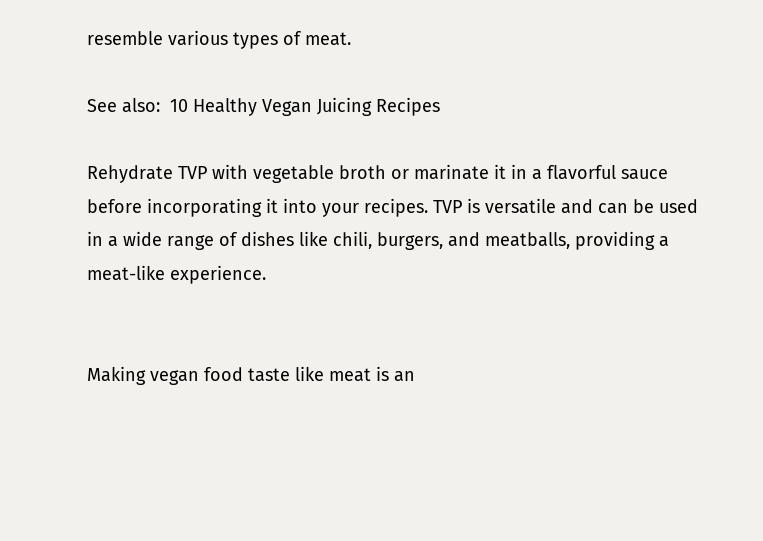resemble various types of meat.

See also:  10 Healthy Vegan Juicing Recipes

Rehydrate TVP with vegetable broth or marinate it in a flavorful sauce before incorporating it into your recipes. TVP is versatile and can be used in a wide range of dishes like chili, burgers, and meatballs, providing a meat-like experience.


Making vegan food taste like meat is an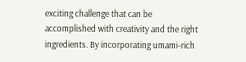exciting challenge that can be accomplished with creativity and the right ingredients. By incorporating umami-rich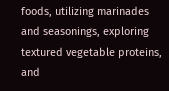foods, utilizing marinades and seasonings, exploring textured vegetable proteins, and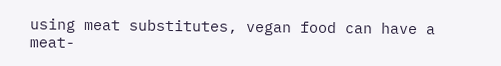using meat substitutes, vegan food can have a meat-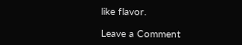like flavor.

Leave a Comment